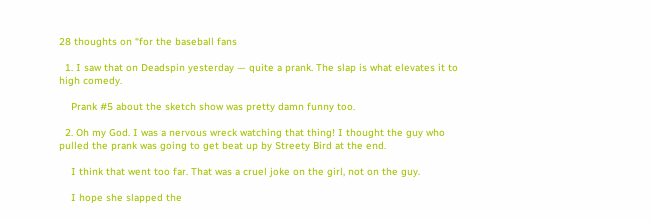28 thoughts on “for the baseball fans

  1. I saw that on Deadspin yesterday — quite a prank. The slap is what elevates it to high comedy.

    Prank #5 about the sketch show was pretty damn funny too.

  2. Oh my God. I was a nervous wreck watching that thing! I thought the guy who pulled the prank was going to get beat up by Streety Bird at the end.

    I think that went too far. That was a cruel joke on the girl, not on the guy.

    I hope she slapped the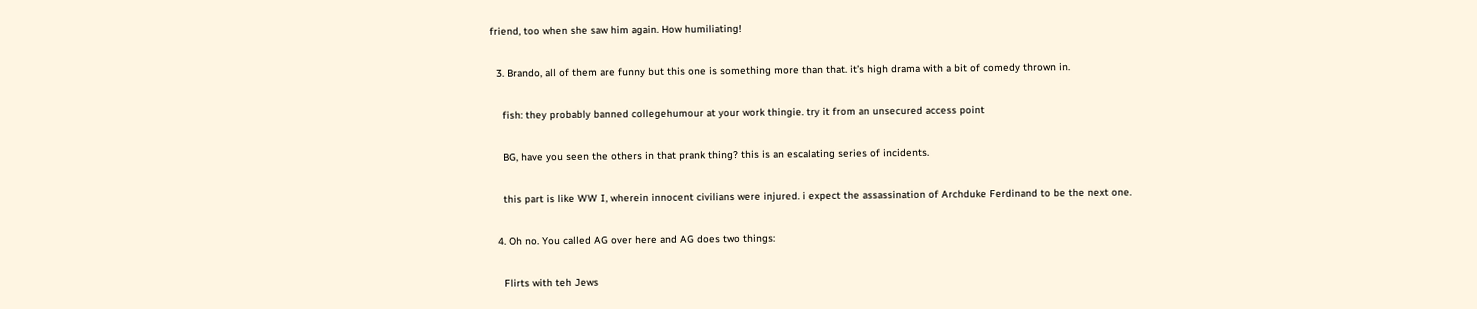friend, too when she saw him again. How humiliating!

  3. Brando, all of them are funny but this one is something more than that. it’s high drama with a bit of comedy thrown in.

    fish: they probably banned collegehumour at your work thingie. try it from an unsecured access point

    BG, have you seen the others in that prank thing? this is an escalating series of incidents.

    this part is like WW I, wherein innocent civilians were injured. i expect the assassination of Archduke Ferdinand to be the next one.

  4. Oh no. You called AG over here and AG does two things:

    Flirts with teh Jews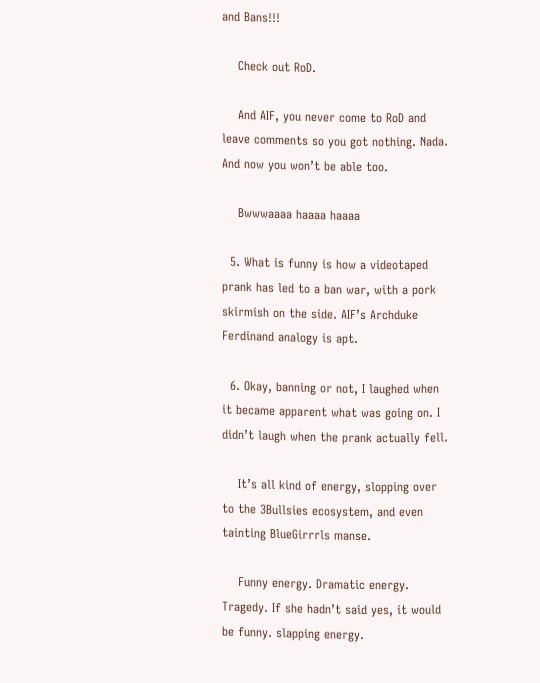and Bans!!!

    Check out RoD.

    And AIF, you never come to RoD and leave comments so you got nothing. Nada. And now you won’t be able too.

    Bwwwaaaa haaaa haaaa

  5. What is funny is how a videotaped prank has led to a ban war, with a pork skirmish on the side. AIF’s Archduke Ferdinand analogy is apt.

  6. Okay, banning or not, I laughed when it became apparent what was going on. I didn’t laugh when the prank actually fell.

    It’s all kind of energy, slopping over to the 3Bullsies ecosystem, and even tainting BlueGirrrls manse.

    Funny energy. Dramatic energy. Tragedy. If she hadn’t said yes, it would be funny. slapping energy.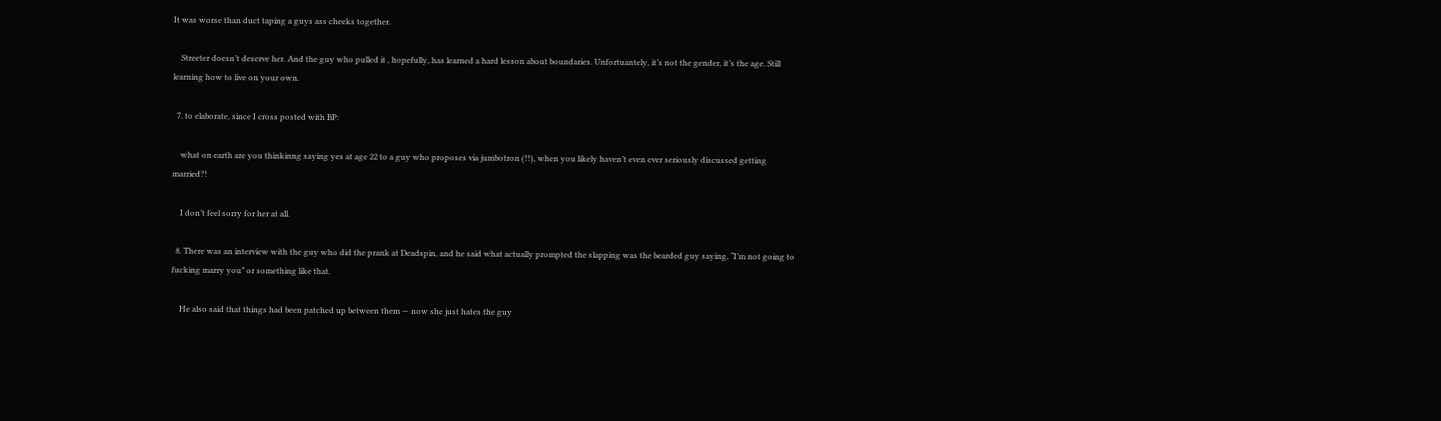It was worse than duct taping a guys ass cheeks together.

    Streeter doesn’t deserve her. And the guy who pulled it , hopefully, has learned a hard lesson about boundaries. Unfortuantely, it’s not the gender, it’s the age. Still learning how to live on your own.

  7. to elaborate, since I cross posted with BP:

    what on earth are you thinkinng saying yes at age 22 to a guy who proposes via jumbotron (!!), when you likely haven’t even ever seriously discussed getting married?!

    I don’t feel sorry for her at all.

  8. There was an interview with the guy who did the prank at Deadspin, and he said what actually prompted the slapping was the bearded guy saying, “I’m not going to fucking marry you” or something like that.

    He also said that things had been patched up between them — now she just hates the guy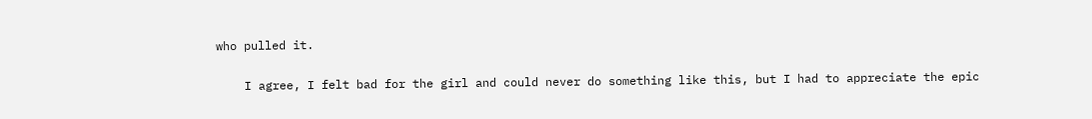who pulled it.

    I agree, I felt bad for the girl and could never do something like this, but I had to appreciate the epic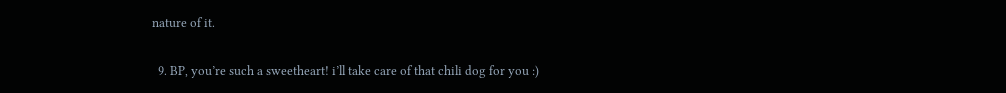nature of it.

  9. BP, you’re such a sweetheart! i’ll take care of that chili dog for you :)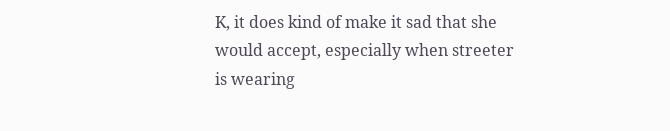K, it does kind of make it sad that she would accept, especially when streeter is wearing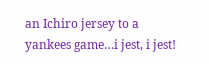an Ichiro jersey to a yankees game…i jest, i jest!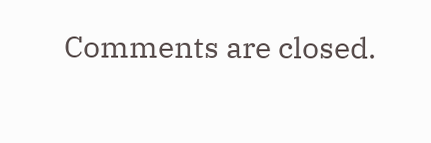Comments are closed.